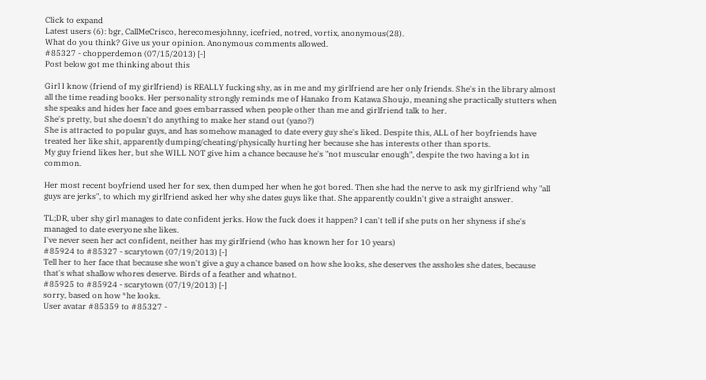Click to expand
Latest users (6): bgr, CallMeCrisco, herecomesjohnny, icefried, notred, vortix, anonymous(28).
What do you think? Give us your opinion. Anonymous comments allowed.
#85327 - chopperdemon (07/15/2013) [-]
Post below got me thinking about this

Girl I know (friend of my girlfriend) is REALLY fucking shy, as in me and my girlfriend are her only friends. She's in the library almost all the time reading books. Her personality strongly reminds me of Hanako from Katawa Shoujo, meaning she practically stutters when she speaks and hides her face and goes embarrassed when people other than me and girlfriend talk to her.
She's pretty, but she doesn't do anything to make her stand out (yano?)
She is attracted to popular guys, and has somehow managed to date every guy she's liked. Despite this, ALL of her boyfriends have treated her like shit, apparently dumping/cheating/physically hurting her because she has interests other than sports.
My guy friend likes her, but she WILL NOT give him a chance because he's "not muscular enough", despite the two having a lot in common.

Her most recent boyfriend used her for sex, then dumped her when he got bored. Then she had the nerve to ask my girlfriend why "all guys are jerks", to which my girlfriend asked her why she dates guys like that. She apparently couldn't give a straight answer.

TL;DR, uber shy girl manages to date confident jerks. How the fuck does it happen? I can't tell if she puts on her shyness if she's managed to date everyone she likes.
I've never seen her act confident, neither has my girlfriend (who has known her for 10 years)
#85924 to #85327 - scarytown (07/19/2013) [-]
Tell her to her face that because she won't give a guy a chance based on how she looks, she deserves the assholes she dates, because that's what shallow whores deserve. Birds of a feather and whatnot.
#85925 to #85924 - scarytown (07/19/2013) [-]
sorry, based on how *he looks.
User avatar #85359 to #85327 -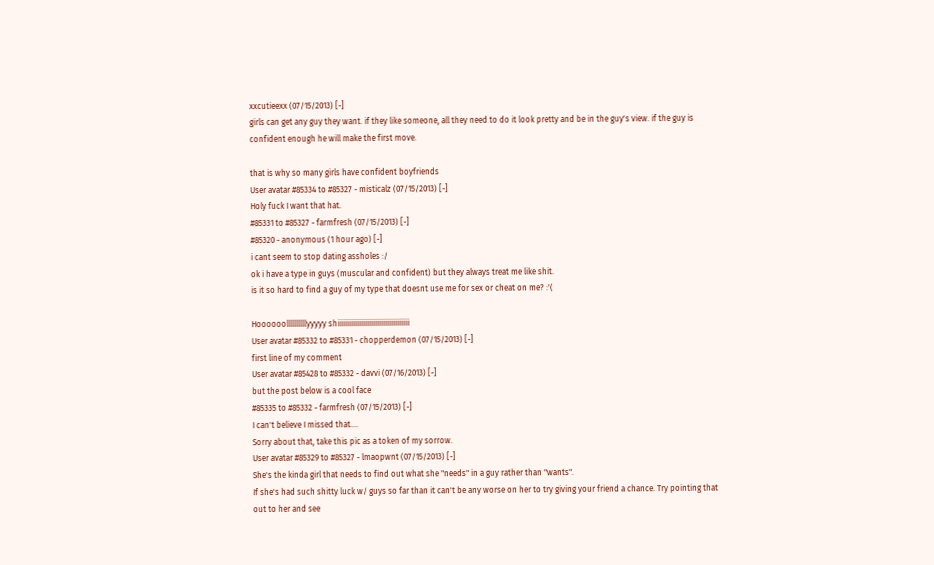xxcutieexx (07/15/2013) [-]
girls can get any guy they want. if they like someone, all they need to do it look pretty and be in the guy's view. if the guy is confident enough he will make the first move.

that is why so many girls have confident boyfriends
User avatar #85334 to #85327 - misticalz (07/15/2013) [-]
Holy fuck I want that hat.
#85331 to #85327 - farmfresh (07/15/2013) [-]
#85320 - anonymous (1 hour ago) [-]
i cant seem to stop dating assholes :/
ok i have a type in guys (muscular and confident) but they always treat me like shit.
is it so hard to find a guy of my type that doesnt use me for sex or cheat on me? :'(

Hoooooollllllllllyyyyy shiiiiiiiiiiiiiiiiiiiiiiiiiiiiiiiiiiii
User avatar #85332 to #85331 - chopperdemon (07/15/2013) [-]
first line of my comment
User avatar #85428 to #85332 - davvi (07/16/2013) [-]
but the post below is a cool face
#85335 to #85332 - farmfresh (07/15/2013) [-]
I can't believe I missed that....
Sorry about that, take this pic as a token of my sorrow.
User avatar #85329 to #85327 - lmaopwnt (07/15/2013) [-]
She's the kinda girl that needs to find out what she "needs" in a guy rather than "wants".
If she's had such shitty luck w/ guys so far than it can't be any worse on her to try giving your friend a chance. Try pointing that out to her and see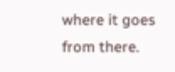where it goes from there.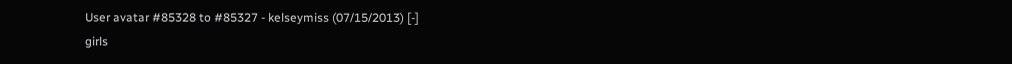User avatar #85328 to #85327 - kelseymiss (07/15/2013) [-]
girls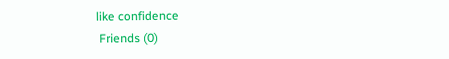like confidence
 Friends (0)